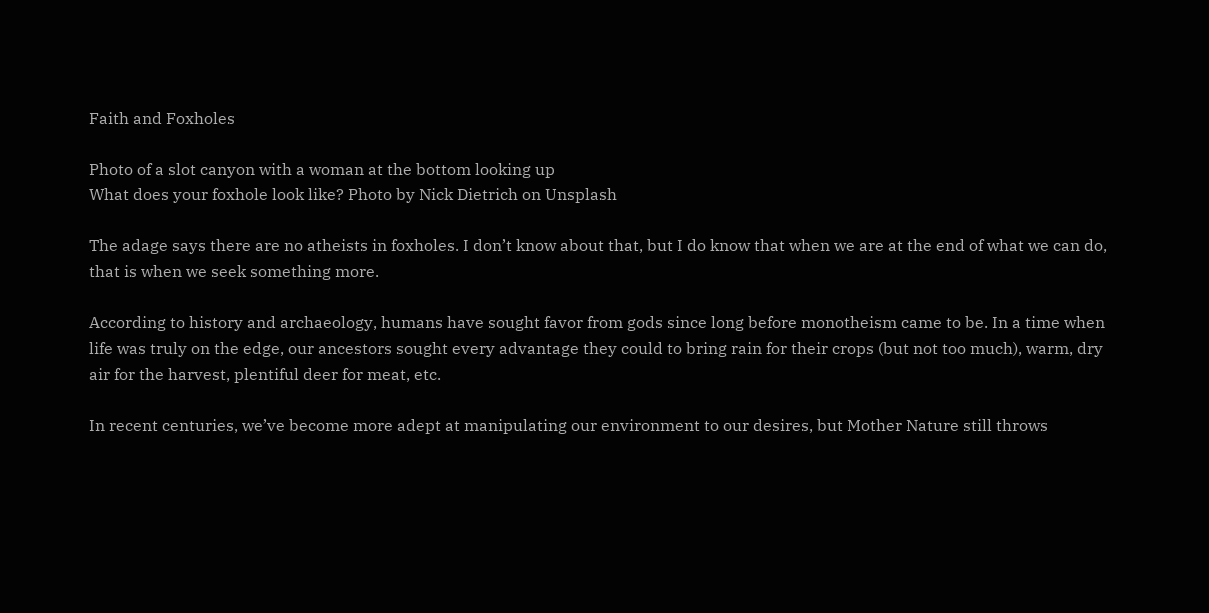Faith and Foxholes

Photo of a slot canyon with a woman at the bottom looking up
What does your foxhole look like? Photo by Nick Dietrich on Unsplash

The adage says there are no atheists in foxholes. I don’t know about that, but I do know that when we are at the end of what we can do, that is when we seek something more.

According to history and archaeology, humans have sought favor from gods since long before monotheism came to be. In a time when life was truly on the edge, our ancestors sought every advantage they could to bring rain for their crops (but not too much), warm, dry air for the harvest, plentiful deer for meat, etc.

In recent centuries, we’ve become more adept at manipulating our environment to our desires, but Mother Nature still throws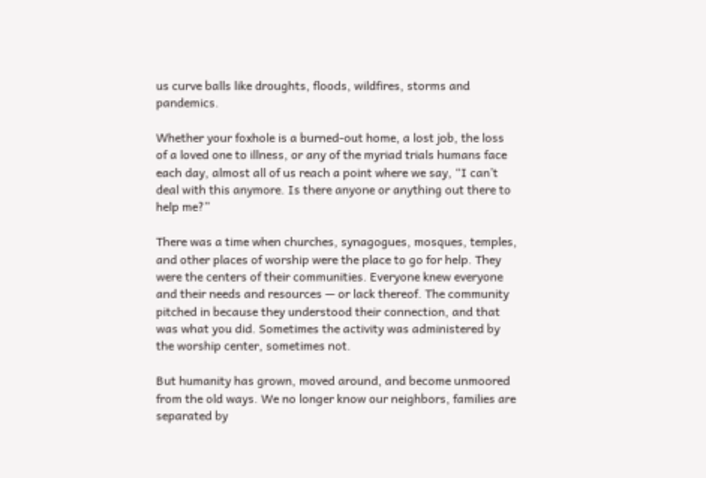us curve balls like droughts, floods, wildfires, storms and pandemics.

Whether your foxhole is a burned-out home, a lost job, the loss of a loved one to illness, or any of the myriad trials humans face each day, almost all of us reach a point where we say, “I can’t deal with this anymore. Is there anyone or anything out there to help me?”

There was a time when churches, synagogues, mosques, temples, and other places of worship were the place to go for help. They were the centers of their communities. Everyone knew everyone and their needs and resources — or lack thereof. The community pitched in because they understood their connection, and that was what you did. Sometimes the activity was administered by the worship center, sometimes not.

But humanity has grown, moved around, and become unmoored from the old ways. We no longer know our neighbors, families are separated by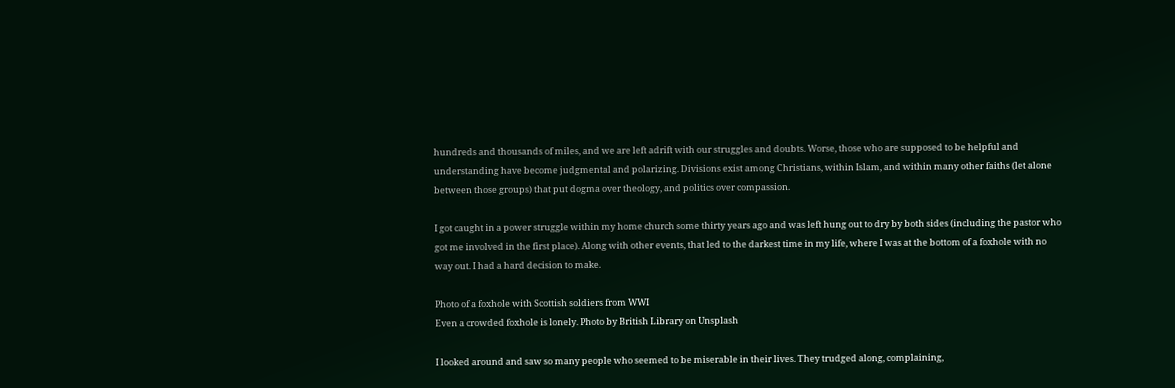hundreds and thousands of miles, and we are left adrift with our struggles and doubts. Worse, those who are supposed to be helpful and understanding have become judgmental and polarizing. Divisions exist among Christians, within Islam, and within many other faiths (let alone between those groups) that put dogma over theology, and politics over compassion.

I got caught in a power struggle within my home church some thirty years ago and was left hung out to dry by both sides (including the pastor who got me involved in the first place). Along with other events, that led to the darkest time in my life, where I was at the bottom of a foxhole with no way out. I had a hard decision to make.

Photo of a foxhole with Scottish soldiers from WWI
Even a crowded foxhole is lonely. Photo by British Library on Unsplash

I looked around and saw so many people who seemed to be miserable in their lives. They trudged along, complaining,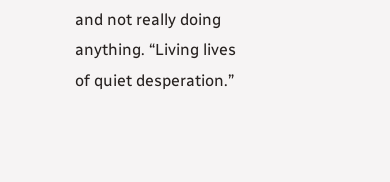and not really doing anything. “Living lives of quiet desperation.”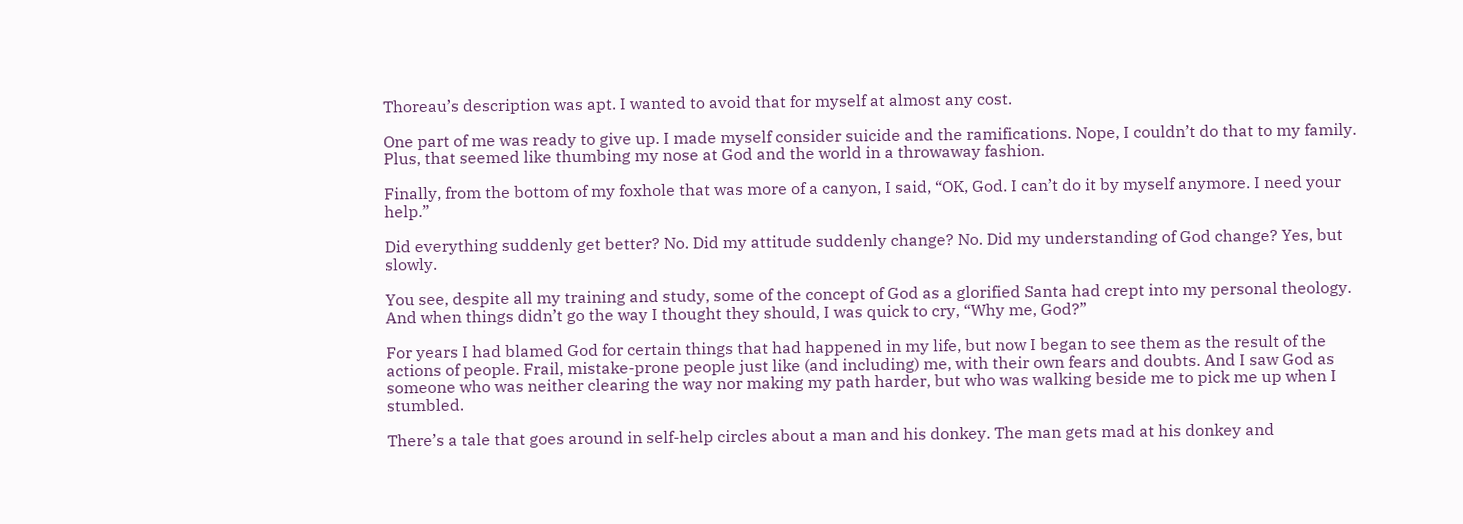Thoreau’s description was apt. I wanted to avoid that for myself at almost any cost.

One part of me was ready to give up. I made myself consider suicide and the ramifications. Nope, I couldn’t do that to my family. Plus, that seemed like thumbing my nose at God and the world in a throwaway fashion.

Finally, from the bottom of my foxhole that was more of a canyon, I said, “OK, God. I can’t do it by myself anymore. I need your help.”

Did everything suddenly get better? No. Did my attitude suddenly change? No. Did my understanding of God change? Yes, but slowly.

You see, despite all my training and study, some of the concept of God as a glorified Santa had crept into my personal theology. And when things didn’t go the way I thought they should, I was quick to cry, “Why me, God?”

For years I had blamed God for certain things that had happened in my life, but now I began to see them as the result of the actions of people. Frail, mistake-prone people just like (and including) me, with their own fears and doubts. And I saw God as someone who was neither clearing the way nor making my path harder, but who was walking beside me to pick me up when I stumbled.

There’s a tale that goes around in self-help circles about a man and his donkey. The man gets mad at his donkey and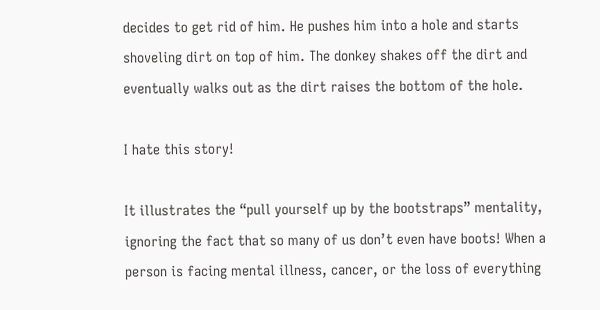decides to get rid of him. He pushes him into a hole and starts shoveling dirt on top of him. The donkey shakes off the dirt and eventually walks out as the dirt raises the bottom of the hole.

I hate this story!

It illustrates the “pull yourself up by the bootstraps” mentality, ignoring the fact that so many of us don’t even have boots! When a person is facing mental illness, cancer, or the loss of everything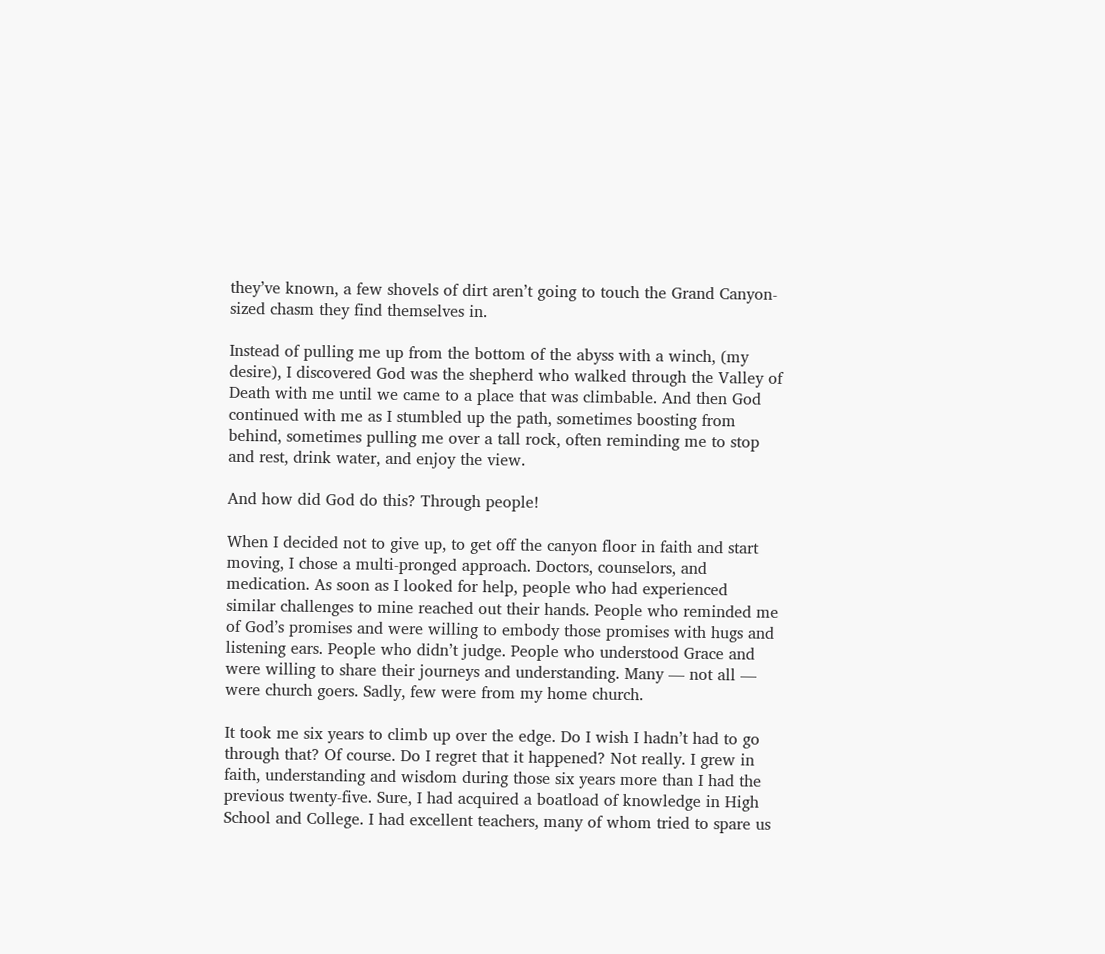they’ve known, a few shovels of dirt aren’t going to touch the Grand Canyon-sized chasm they find themselves in.

Instead of pulling me up from the bottom of the abyss with a winch, (my desire), I discovered God was the shepherd who walked through the Valley of Death with me until we came to a place that was climbable. And then God continued with me as I stumbled up the path, sometimes boosting from behind, sometimes pulling me over a tall rock, often reminding me to stop and rest, drink water, and enjoy the view.

And how did God do this? Through people!

When I decided not to give up, to get off the canyon floor in faith and start moving, I chose a multi-pronged approach. Doctors, counselors, and medication. As soon as I looked for help, people who had experienced similar challenges to mine reached out their hands. People who reminded me of God’s promises and were willing to embody those promises with hugs and listening ears. People who didn’t judge. People who understood Grace and were willing to share their journeys and understanding. Many — not all — were church goers. Sadly, few were from my home church.

It took me six years to climb up over the edge. Do I wish I hadn’t had to go through that? Of course. Do I regret that it happened? Not really. I grew in faith, understanding and wisdom during those six years more than I had the previous twenty-five. Sure, I had acquired a boatload of knowledge in High School and College. I had excellent teachers, many of whom tried to spare us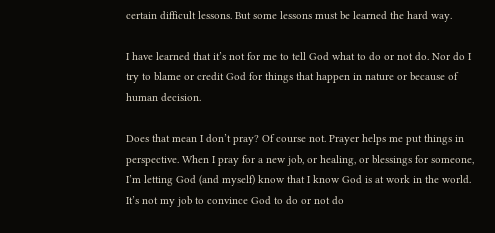certain difficult lessons. But some lessons must be learned the hard way.

I have learned that it’s not for me to tell God what to do or not do. Nor do I try to blame or credit God for things that happen in nature or because of human decision.

Does that mean I don’t pray? Of course not. Prayer helps me put things in perspective. When I pray for a new job, or healing, or blessings for someone, I’m letting God (and myself) know that I know God is at work in the world. It’s not my job to convince God to do or not do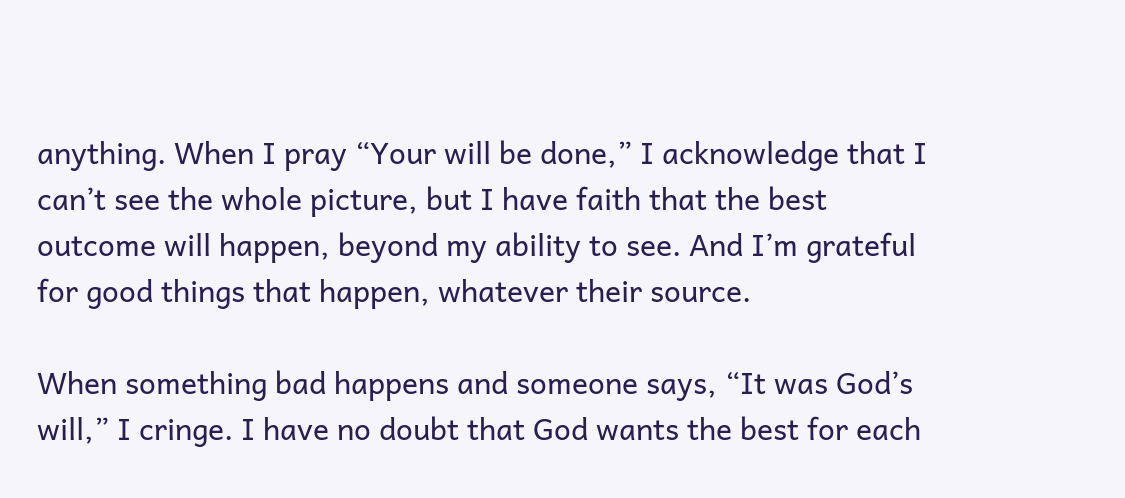anything. When I pray “Your will be done,” I acknowledge that I can’t see the whole picture, but I have faith that the best outcome will happen, beyond my ability to see. And I’m grateful for good things that happen, whatever their source.

When something bad happens and someone says, “It was God’s will,” I cringe. I have no doubt that God wants the best for each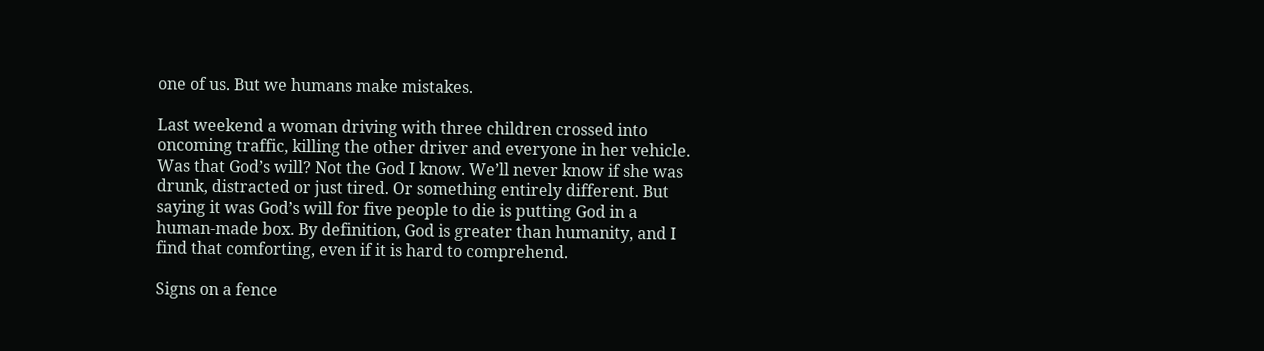one of us. But we humans make mistakes.

Last weekend a woman driving with three children crossed into oncoming traffic, killing the other driver and everyone in her vehicle. Was that God’s will? Not the God I know. We’ll never know if she was drunk, distracted or just tired. Or something entirely different. But saying it was God’s will for five people to die is putting God in a human-made box. By definition, God is greater than humanity, and I find that comforting, even if it is hard to comprehend.

Signs on a fence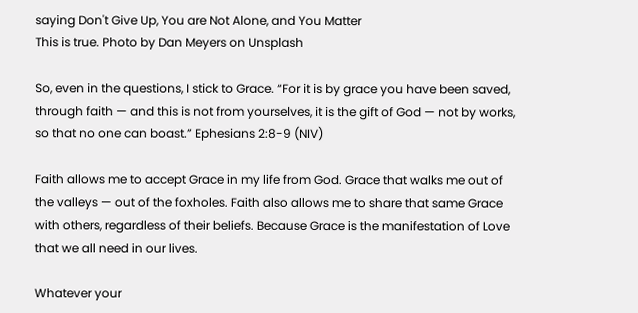saying Don't Give Up, You are Not Alone, and You Matter
This is true. Photo by Dan Meyers on Unsplash

So, even in the questions, I stick to Grace. “For it is by grace you have been saved, through faith — and this is not from yourselves, it is the gift of God — not by works, so that no one can boast.” Ephesians 2:8-9 (NIV)

Faith allows me to accept Grace in my life from God. Grace that walks me out of the valleys — out of the foxholes. Faith also allows me to share that same Grace with others, regardless of their beliefs. Because Grace is the manifestation of Love that we all need in our lives.

Whatever your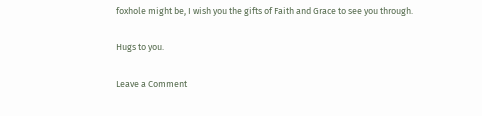foxhole might be, I wish you the gifts of Faith and Grace to see you through.

Hugs to you.

Leave a Comment